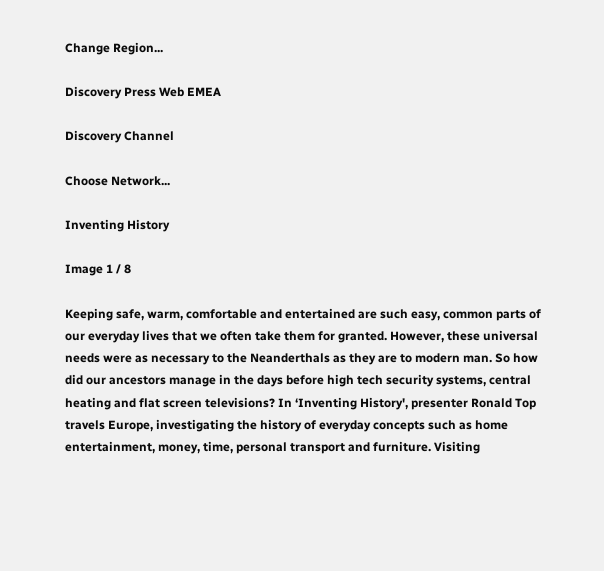Change Region...

Discovery Press Web EMEA

Discovery Channel

Choose Network...

Inventing History

Image 1 / 8

Keeping safe, warm, comfortable and entertained are such easy, common parts of our everyday lives that we often take them for granted. However, these universal needs were as necessary to the Neanderthals as they are to modern man. So how did our ancestors manage in the days before high tech security systems, central heating and flat screen televisions? In ‘Inventing History', presenter Ronald Top travels Europe, investigating the history of everyday concepts such as home entertainment, money, time, personal transport and furniture. Visiting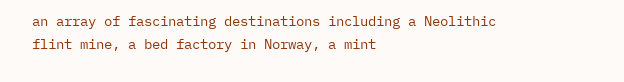an array of fascinating destinations including a Neolithic flint mine, a bed factory in Norway, a mint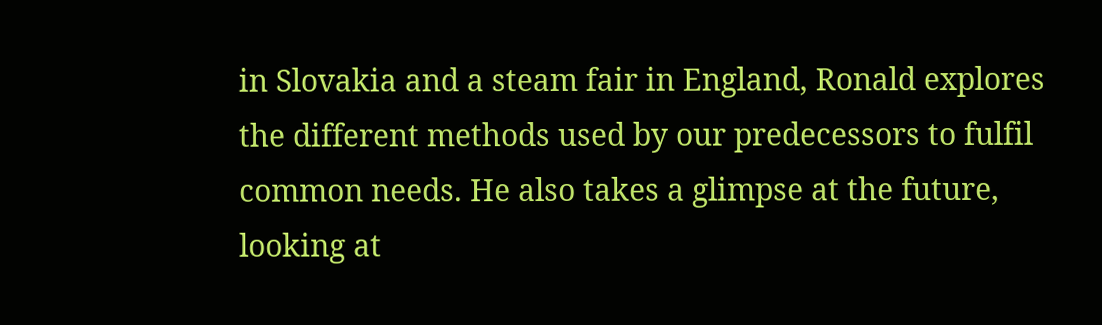in Slovakia and a steam fair in England, Ronald explores the different methods used by our predecessors to fulfil common needs. He also takes a glimpse at the future, looking at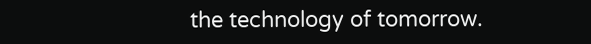the technology of tomorrow.